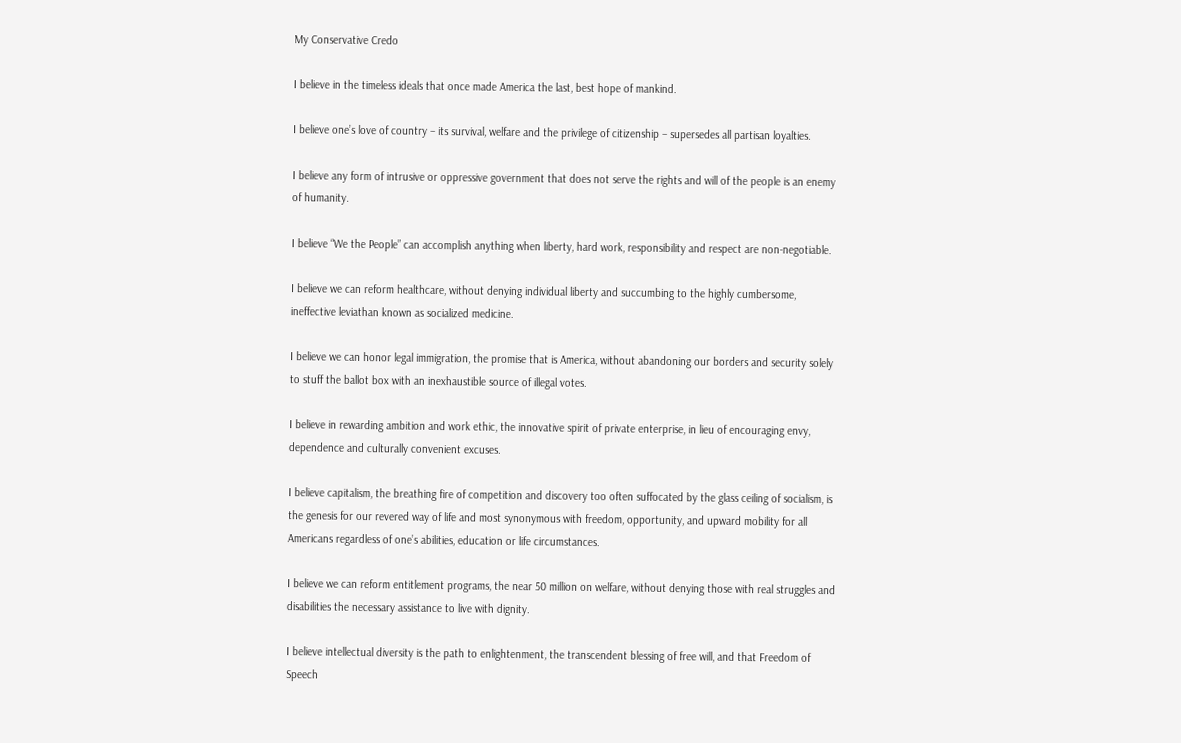My Conservative Credo

I believe in the timeless ideals that once made America the last, best hope of mankind.

I believe one’s love of country – its survival, welfare and the privilege of citizenship – supersedes all partisan loyalties.

I believe any form of intrusive or oppressive government that does not serve the rights and will of the people is an enemy of humanity.

I believe “We the People” can accomplish anything when liberty, hard work, responsibility and respect are non-negotiable.

I believe we can reform healthcare, without denying individual liberty and succumbing to the highly cumbersome, ineffective leviathan known as socialized medicine.

I believe we can honor legal immigration, the promise that is America, without abandoning our borders and security solely to stuff the ballot box with an inexhaustible source of illegal votes.

I believe in rewarding ambition and work ethic, the innovative spirit of private enterprise, in lieu of encouraging envy, dependence and culturally convenient excuses.

I believe capitalism, the breathing fire of competition and discovery too often suffocated by the glass ceiling of socialism, is the genesis for our revered way of life and most synonymous with freedom, opportunity, and upward mobility for all Americans regardless of one’s abilities, education or life circumstances.

I believe we can reform entitlement programs, the near 50 million on welfare, without denying those with real struggles and disabilities the necessary assistance to live with dignity.

I believe intellectual diversity is the path to enlightenment, the transcendent blessing of free will, and that Freedom of Speech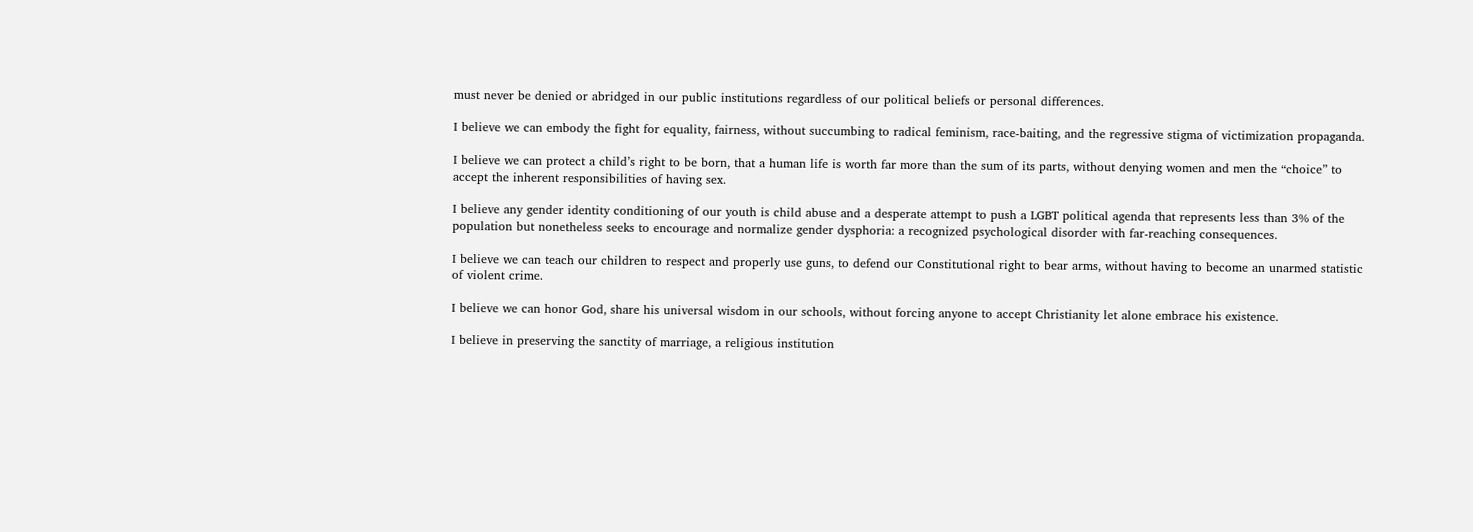must never be denied or abridged in our public institutions regardless of our political beliefs or personal differences.

I believe we can embody the fight for equality, fairness, without succumbing to radical feminism, race-baiting, and the regressive stigma of victimization propaganda.

I believe we can protect a child’s right to be born, that a human life is worth far more than the sum of its parts, without denying women and men the “choice” to accept the inherent responsibilities of having sex.

I believe any gender identity conditioning of our youth is child abuse and a desperate attempt to push a LGBT political agenda that represents less than 3% of the population but nonetheless seeks to encourage and normalize gender dysphoria: a recognized psychological disorder with far-reaching consequences.

I believe we can teach our children to respect and properly use guns, to defend our Constitutional right to bear arms, without having to become an unarmed statistic of violent crime.

I believe we can honor God, share his universal wisdom in our schools, without forcing anyone to accept Christianity let alone embrace his existence.

I believe in preserving the sanctity of marriage, a religious institution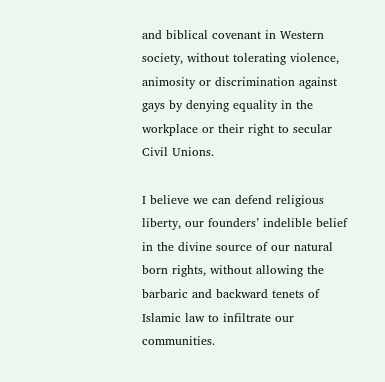and biblical covenant in Western society, without tolerating violence, animosity or discrimination against gays by denying equality in the workplace or their right to secular Civil Unions.

I believe we can defend religious liberty, our founders’ indelible belief in the divine source of our natural born rights, without allowing the barbaric and backward tenets of Islamic law to infiltrate our communities.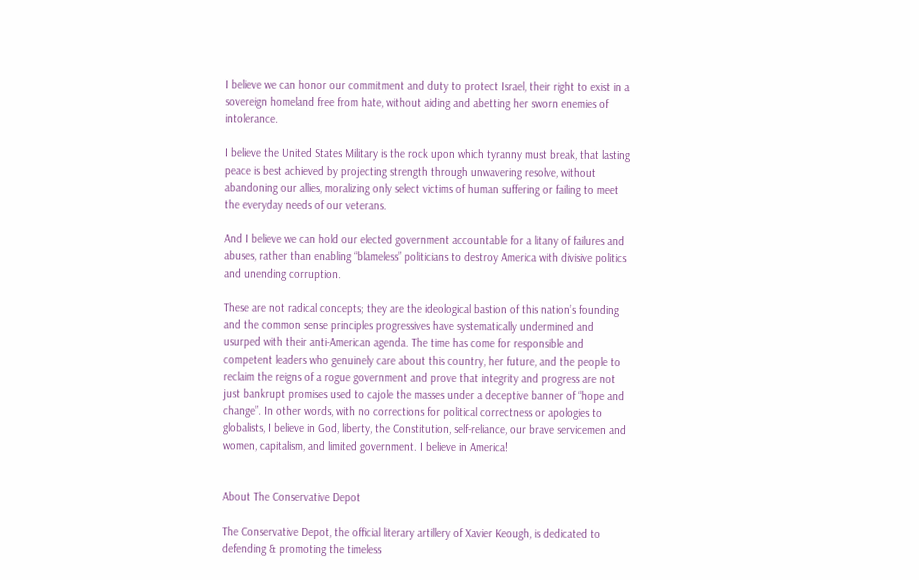I believe we can honor our commitment and duty to protect Israel, their right to exist in a sovereign homeland free from hate, without aiding and abetting her sworn enemies of intolerance.

I believe the United States Military is the rock upon which tyranny must break, that lasting peace is best achieved by projecting strength through unwavering resolve, without abandoning our allies, moralizing only select victims of human suffering or failing to meet the everyday needs of our veterans.

And I believe we can hold our elected government accountable for a litany of failures and abuses, rather than enabling “blameless” politicians to destroy America with divisive politics and unending corruption.

These are not radical concepts; they are the ideological bastion of this nation’s founding and the common sense principles progressives have systematically undermined and usurped with their anti-American agenda. The time has come for responsible and competent leaders who genuinely care about this country, her future, and the people to reclaim the reigns of a rogue government and prove that integrity and progress are not just bankrupt promises used to cajole the masses under a deceptive banner of “hope and change”. In other words, with no corrections for political correctness or apologies to globalists, I believe in God, liberty, the Constitution, self-reliance, our brave servicemen and women, capitalism, and limited government. I believe in America!


About The Conservative Depot

The Conservative Depot, the official literary artillery of Xavier Keough, is dedicated to defending & promoting the timeless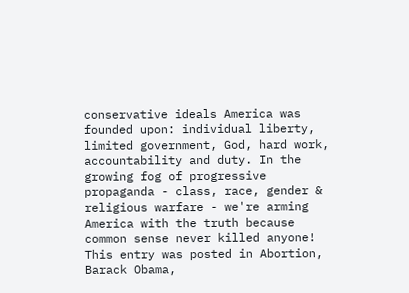conservative ideals America was founded upon: individual liberty, limited government, God, hard work, accountability and duty. In the growing fog of progressive propaganda - class, race, gender & religious warfare - we're arming America with the truth because common sense never killed anyone!
This entry was posted in Abortion, Barack Obama,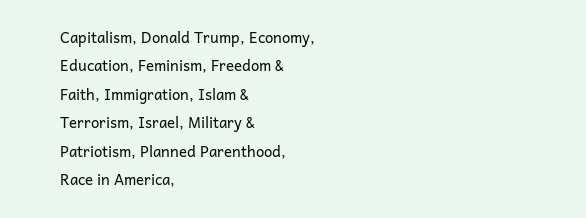Capitalism, Donald Trump, Economy, Education, Feminism, Freedom & Faith, Immigration, Islam & Terrorism, Israel, Military & Patriotism, Planned Parenthood, Race in America,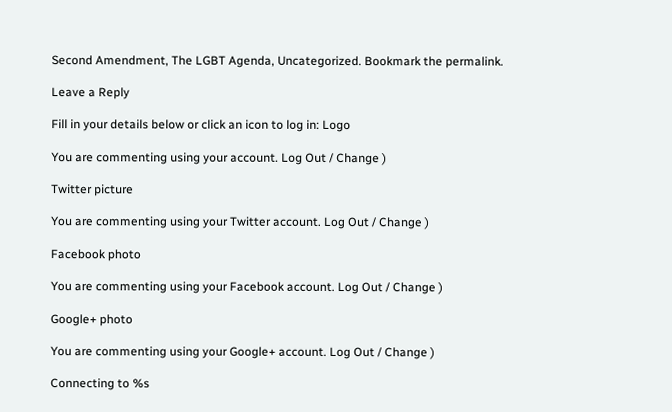Second Amendment, The LGBT Agenda, Uncategorized. Bookmark the permalink.

Leave a Reply

Fill in your details below or click an icon to log in: Logo

You are commenting using your account. Log Out / Change )

Twitter picture

You are commenting using your Twitter account. Log Out / Change )

Facebook photo

You are commenting using your Facebook account. Log Out / Change )

Google+ photo

You are commenting using your Google+ account. Log Out / Change )

Connecting to %s